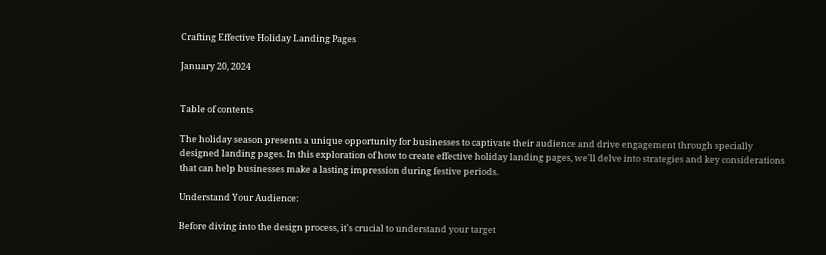Crafting Effective Holiday Landing Pages

January 20, 2024


Table of contents

The holiday season presents a unique opportunity for businesses to captivate their audience and drive engagement through specially designed landing pages. In this exploration of how to create effective holiday landing pages, we'll delve into strategies and key considerations that can help businesses make a lasting impression during festive periods.

Understand Your Audience:

Before diving into the design process, it's crucial to understand your target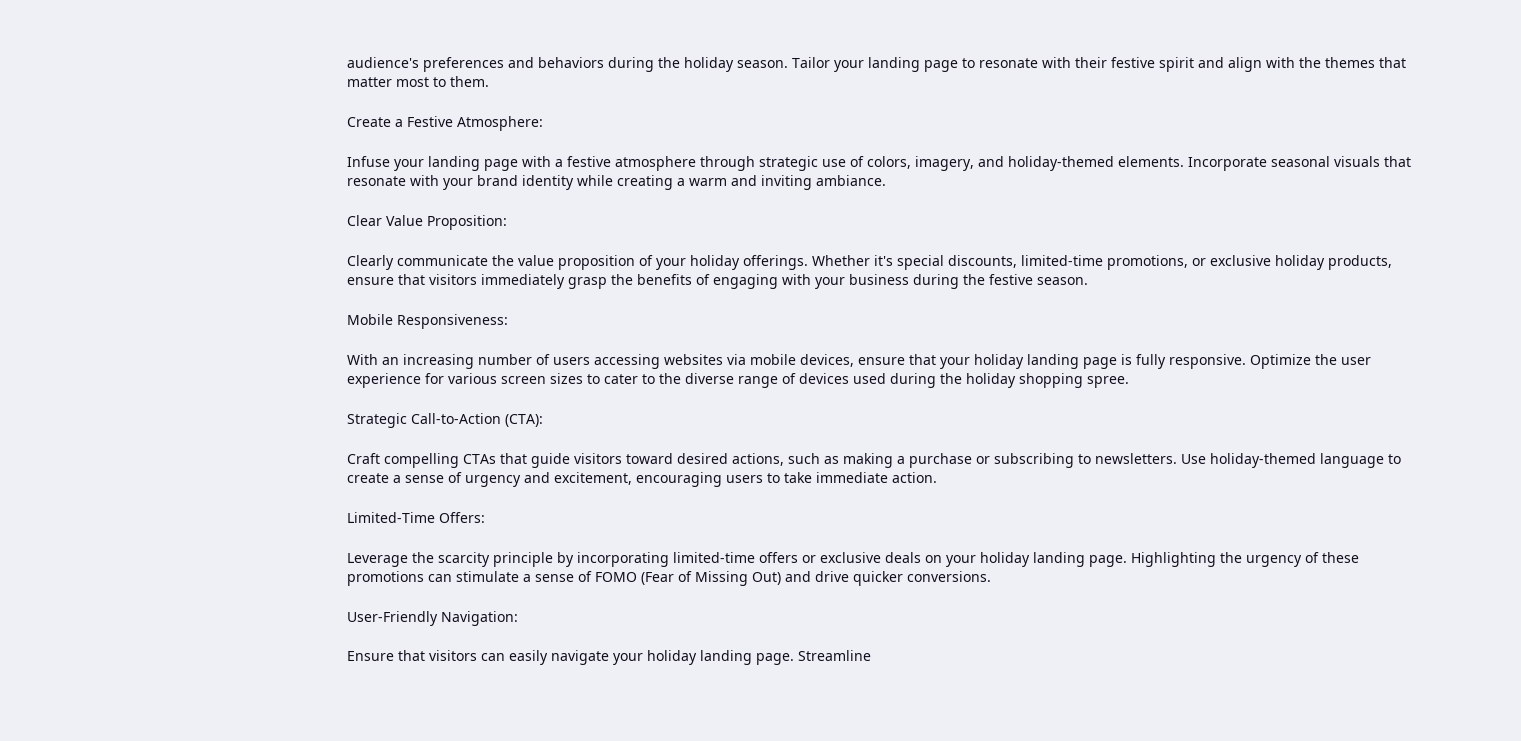audience's preferences and behaviors during the holiday season. Tailor your landing page to resonate with their festive spirit and align with the themes that matter most to them.

Create a Festive Atmosphere:

Infuse your landing page with a festive atmosphere through strategic use of colors, imagery, and holiday-themed elements. Incorporate seasonal visuals that resonate with your brand identity while creating a warm and inviting ambiance.

Clear Value Proposition:

Clearly communicate the value proposition of your holiday offerings. Whether it's special discounts, limited-time promotions, or exclusive holiday products, ensure that visitors immediately grasp the benefits of engaging with your business during the festive season.

Mobile Responsiveness:

With an increasing number of users accessing websites via mobile devices, ensure that your holiday landing page is fully responsive. Optimize the user experience for various screen sizes to cater to the diverse range of devices used during the holiday shopping spree.

Strategic Call-to-Action (CTA):

Craft compelling CTAs that guide visitors toward desired actions, such as making a purchase or subscribing to newsletters. Use holiday-themed language to create a sense of urgency and excitement, encouraging users to take immediate action.

Limited-Time Offers:

Leverage the scarcity principle by incorporating limited-time offers or exclusive deals on your holiday landing page. Highlighting the urgency of these promotions can stimulate a sense of FOMO (Fear of Missing Out) and drive quicker conversions.

User-Friendly Navigation:

Ensure that visitors can easily navigate your holiday landing page. Streamline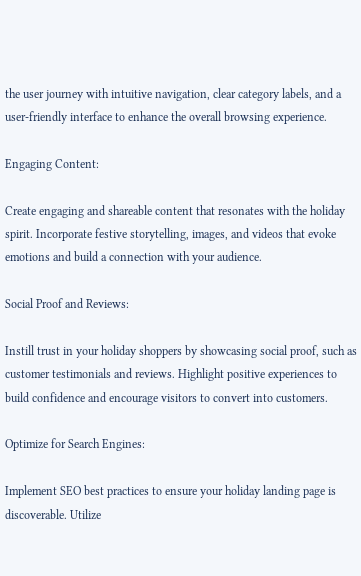the user journey with intuitive navigation, clear category labels, and a user-friendly interface to enhance the overall browsing experience.

Engaging Content:

Create engaging and shareable content that resonates with the holiday spirit. Incorporate festive storytelling, images, and videos that evoke emotions and build a connection with your audience.

Social Proof and Reviews:

Instill trust in your holiday shoppers by showcasing social proof, such as customer testimonials and reviews. Highlight positive experiences to build confidence and encourage visitors to convert into customers.

Optimize for Search Engines:

Implement SEO best practices to ensure your holiday landing page is discoverable. Utilize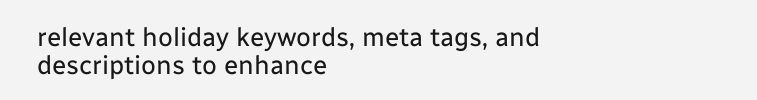relevant holiday keywords, meta tags, and descriptions to enhance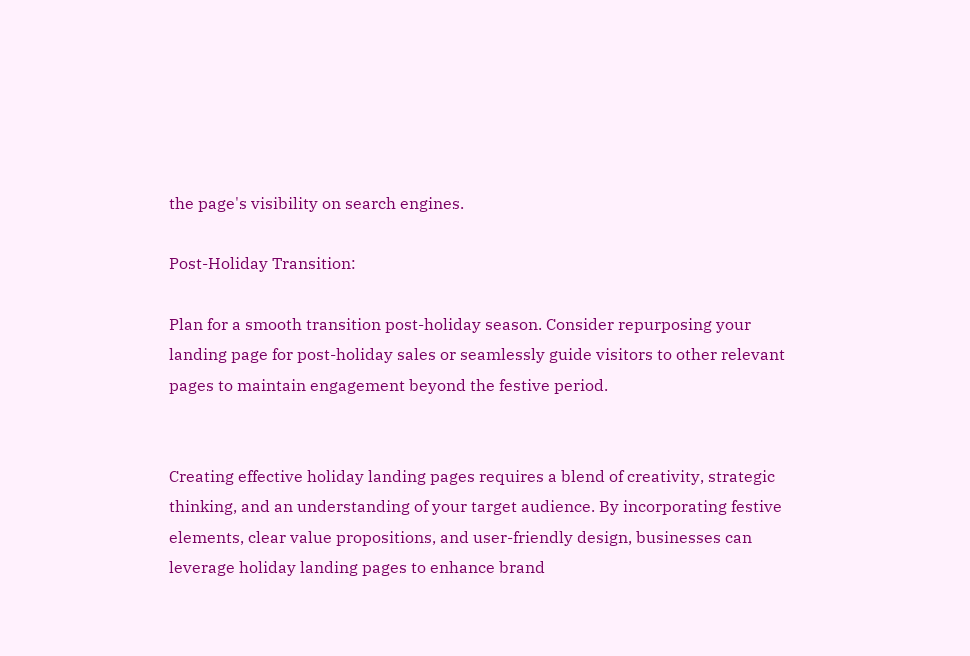the page's visibility on search engines.

Post-Holiday Transition:

Plan for a smooth transition post-holiday season. Consider repurposing your landing page for post-holiday sales or seamlessly guide visitors to other relevant pages to maintain engagement beyond the festive period.


Creating effective holiday landing pages requires a blend of creativity, strategic thinking, and an understanding of your target audience. By incorporating festive elements, clear value propositions, and user-friendly design, businesses can leverage holiday landing pages to enhance brand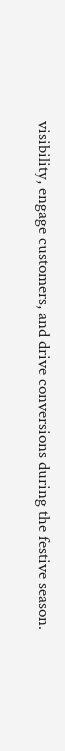visibility, engage customers, and drive conversions during the festive season.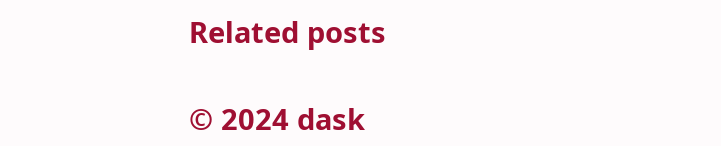Related posts

© 2024 dask